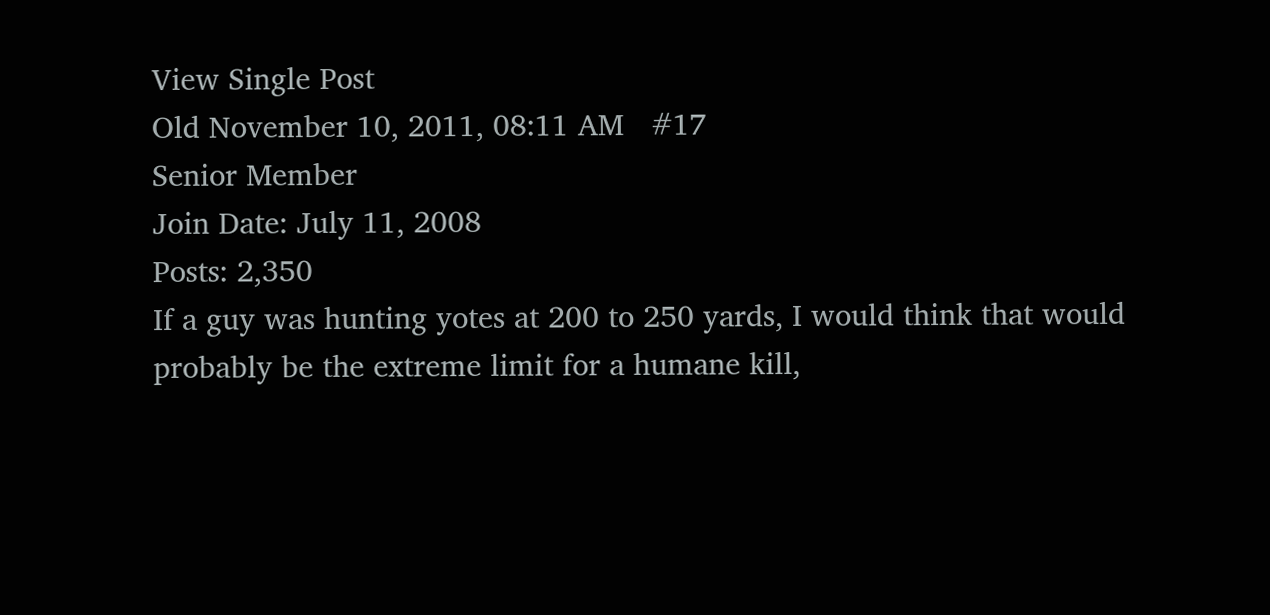View Single Post
Old November 10, 2011, 08:11 AM   #17
Senior Member
Join Date: July 11, 2008
Posts: 2,350
If a guy was hunting yotes at 200 to 250 yards, I would think that would probably be the extreme limit for a humane kill,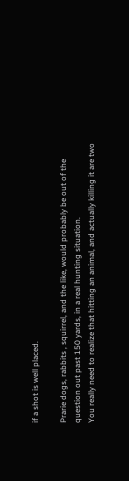if a shot is well placed.

Prarie dogs, rabbits , squirrel, and the like, would probably be out of the question out past 150 yards, in a real hunting situation.
You really need to realize that hitting an animal, and actually killing it are two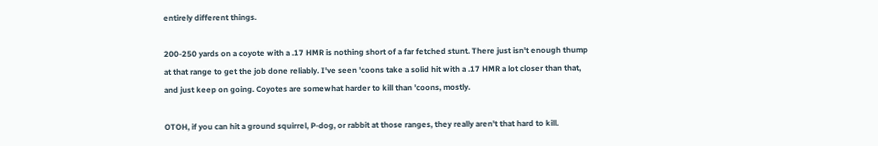entirely different things.

200-250 yards on a coyote with a .17 HMR is nothing short of a far fetched stunt. There just isn't enough thump at that range to get the job done reliably. I've seen 'coons take a solid hit with a .17 HMR a lot closer than that, and just keep on going. Coyotes are somewhat harder to kill than 'coons, mostly.

OTOH, if you can hit a ground squirrel, P-dog, or rabbit at those ranges, they really aren't that hard to kill.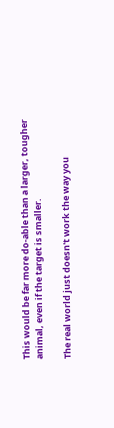This would be far more do-able than a larger, tougher animal, even if the target is smaller.

The real world just doesn't work the way you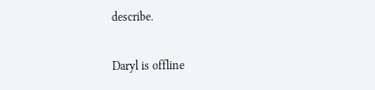describe.

Daryl is offline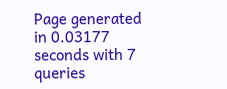Page generated in 0.03177 seconds with 7 queries